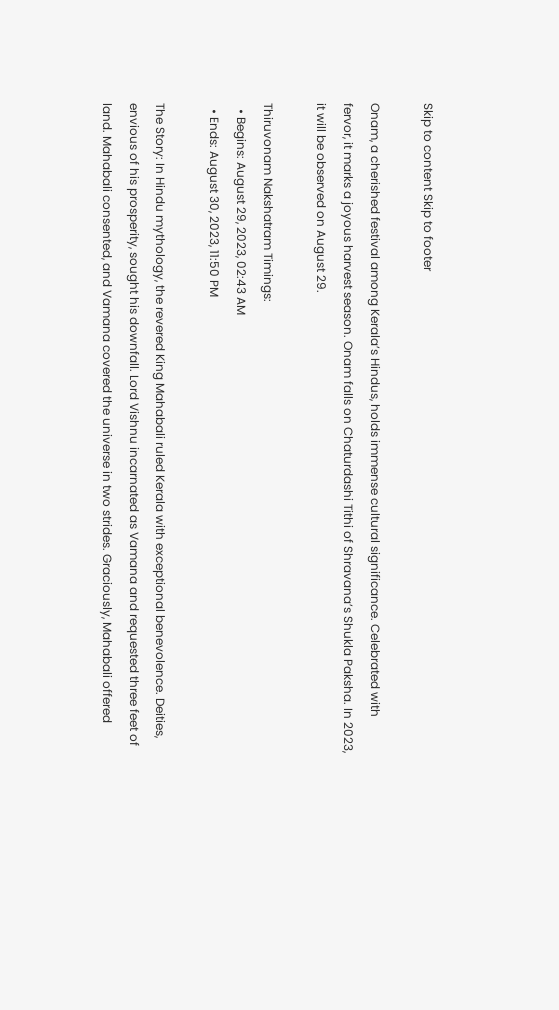Skip to content Skip to footer

Onam, a cherished festival among Kerala’s Hindus, holds immense cultural significance. Celebrated with fervor, it marks a joyous harvest season. Onam falls on Chaturdashi Tithi of Shravana’s Shukla Paksha. In 2023, it will be observed on August 29.

Thiruvonam Nakshatram Timings:
  • Begins: August 29, 2023, 02:43 AM
  • Ends: August 30, 2023, 11:50 PM

The Story: In Hindu mythology, the revered King Mahabali ruled Kerala with exceptional benevolence. Deities, envious of his prosperity, sought his downfall. Lord Vishnu incarnated as Vamana and requested three feet of land. Mahabali consented, and Vamana covered the universe in two strides. Graciously, Mahabali offered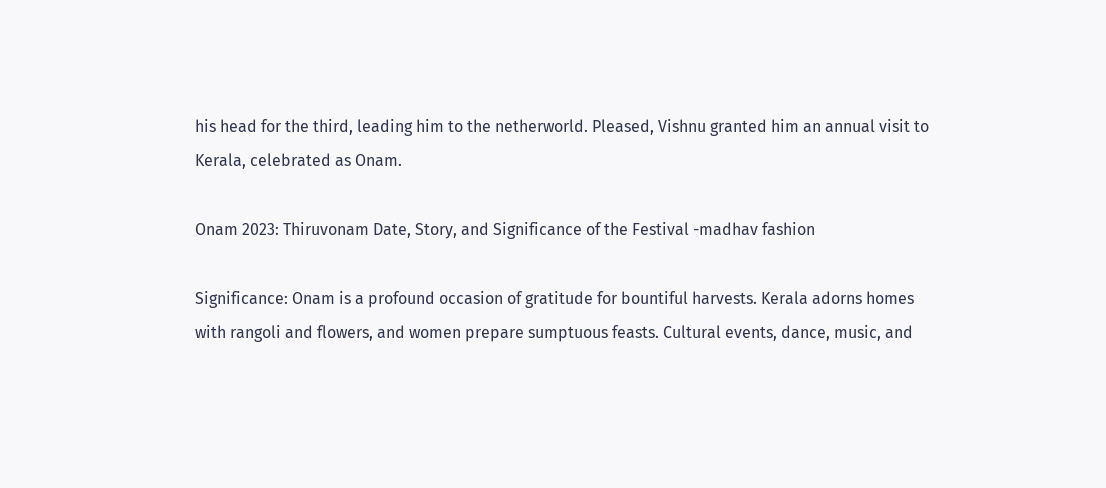his head for the third, leading him to the netherworld. Pleased, Vishnu granted him an annual visit to Kerala, celebrated as Onam.

Onam 2023: Thiruvonam Date, Story, and Significance of the Festival -madhav fashion

Significance: Onam is a profound occasion of gratitude for bountiful harvests. Kerala adorns homes with rangoli and flowers, and women prepare sumptuous feasts. Cultural events, dance, music, and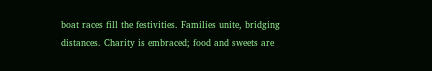boat races fill the festivities. Families unite, bridging distances. Charity is embraced; food and sweets are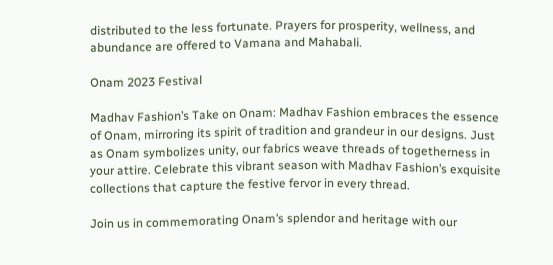distributed to the less fortunate. Prayers for prosperity, wellness, and abundance are offered to Vamana and Mahabali.

Onam 2023 Festival

Madhav Fashion’s Take on Onam: Madhav Fashion embraces the essence of Onam, mirroring its spirit of tradition and grandeur in our designs. Just as Onam symbolizes unity, our fabrics weave threads of togetherness in your attire. Celebrate this vibrant season with Madhav Fashion’s exquisite collections that capture the festive fervor in every thread.

Join us in commemorating Onam’s splendor and heritage with our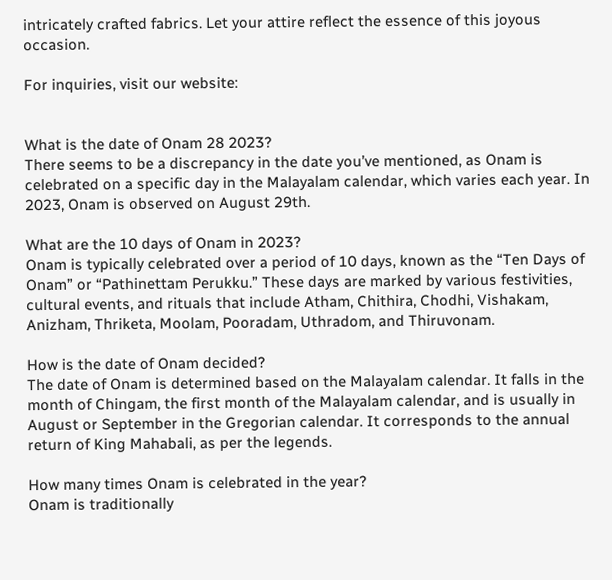intricately crafted fabrics. Let your attire reflect the essence of this joyous occasion.

For inquiries, visit our website:


What is the date of Onam 28 2023?
There seems to be a discrepancy in the date you’ve mentioned, as Onam is celebrated on a specific day in the Malayalam calendar, which varies each year. In 2023, Onam is observed on August 29th.

What are the 10 days of Onam in 2023?
Onam is typically celebrated over a period of 10 days, known as the “Ten Days of Onam” or “Pathinettam Perukku.” These days are marked by various festivities, cultural events, and rituals that include Atham, Chithira, Chodhi, Vishakam, Anizham, Thriketa, Moolam, Pooradam, Uthradom, and Thiruvonam.

How is the date of Onam decided?
The date of Onam is determined based on the Malayalam calendar. It falls in the month of Chingam, the first month of the Malayalam calendar, and is usually in August or September in the Gregorian calendar. It corresponds to the annual return of King Mahabali, as per the legends.

How many times Onam is celebrated in the year?
Onam is traditionally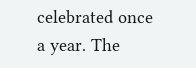celebrated once a year. The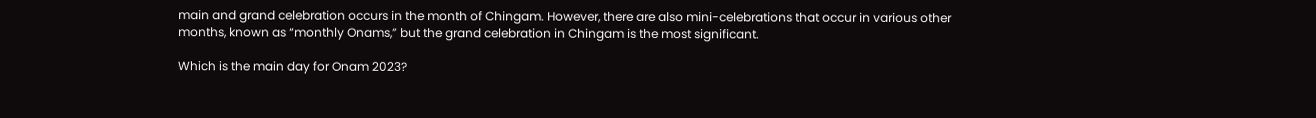main and grand celebration occurs in the month of Chingam. However, there are also mini-celebrations that occur in various other months, known as “monthly Onams,” but the grand celebration in Chingam is the most significant.

Which is the main day for Onam 2023?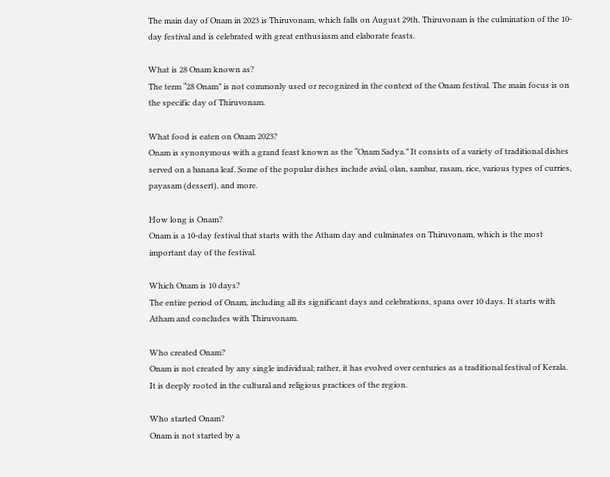The main day of Onam in 2023 is Thiruvonam, which falls on August 29th. Thiruvonam is the culmination of the 10-day festival and is celebrated with great enthusiasm and elaborate feasts.

What is 28 Onam known as?
The term “28 Onam” is not commonly used or recognized in the context of the Onam festival. The main focus is on the specific day of Thiruvonam.

What food is eaten on Onam 2023?
Onam is synonymous with a grand feast known as the “Onam Sadya.” It consists of a variety of traditional dishes served on a banana leaf. Some of the popular dishes include avial, olan, sambar, rasam, rice, various types of curries, payasam (dessert), and more.

How long is Onam?
Onam is a 10-day festival that starts with the Atham day and culminates on Thiruvonam, which is the most important day of the festival.

Which Onam is 10 days?
The entire period of Onam, including all its significant days and celebrations, spans over 10 days. It starts with Atham and concludes with Thiruvonam.

Who created Onam?
Onam is not created by any single individual; rather, it has evolved over centuries as a traditional festival of Kerala. It is deeply rooted in the cultural and religious practices of the region.

Who started Onam?
Onam is not started by a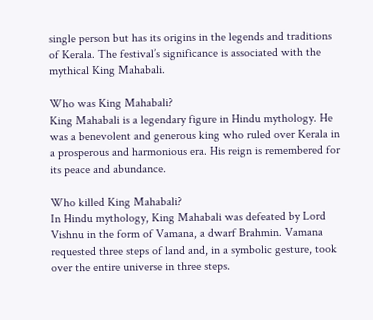single person but has its origins in the legends and traditions of Kerala. The festival’s significance is associated with the mythical King Mahabali.

Who was King Mahabali?
King Mahabali is a legendary figure in Hindu mythology. He was a benevolent and generous king who ruled over Kerala in a prosperous and harmonious era. His reign is remembered for its peace and abundance.

Who killed King Mahabali?
In Hindu mythology, King Mahabali was defeated by Lord Vishnu in the form of Vamana, a dwarf Brahmin. Vamana requested three steps of land and, in a symbolic gesture, took over the entire universe in three steps.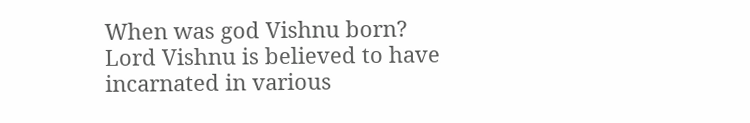When was god Vishnu born?
Lord Vishnu is believed to have incarnated in various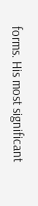forms. His most significant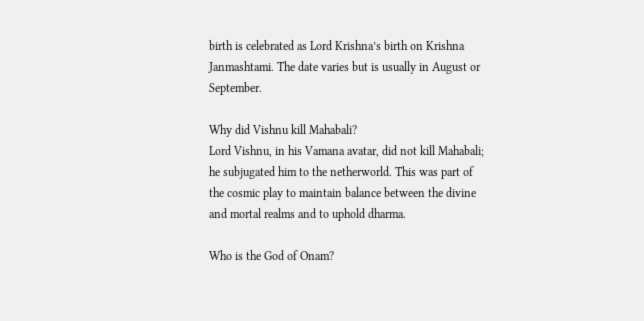birth is celebrated as Lord Krishna’s birth on Krishna Janmashtami. The date varies but is usually in August or September.

Why did Vishnu kill Mahabali?
Lord Vishnu, in his Vamana avatar, did not kill Mahabali; he subjugated him to the netherworld. This was part of the cosmic play to maintain balance between the divine and mortal realms and to uphold dharma.

Who is the God of Onam?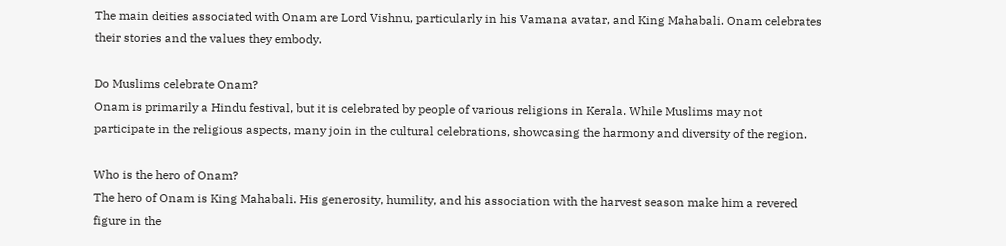The main deities associated with Onam are Lord Vishnu, particularly in his Vamana avatar, and King Mahabali. Onam celebrates their stories and the values they embody.

Do Muslims celebrate Onam?
Onam is primarily a Hindu festival, but it is celebrated by people of various religions in Kerala. While Muslims may not participate in the religious aspects, many join in the cultural celebrations, showcasing the harmony and diversity of the region.

Who is the hero of Onam?
The hero of Onam is King Mahabali. His generosity, humility, and his association with the harvest season make him a revered figure in the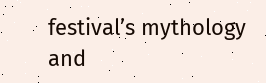festival’s mythology and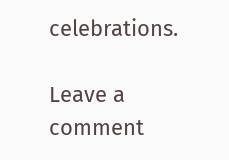celebrations.

Leave a comment